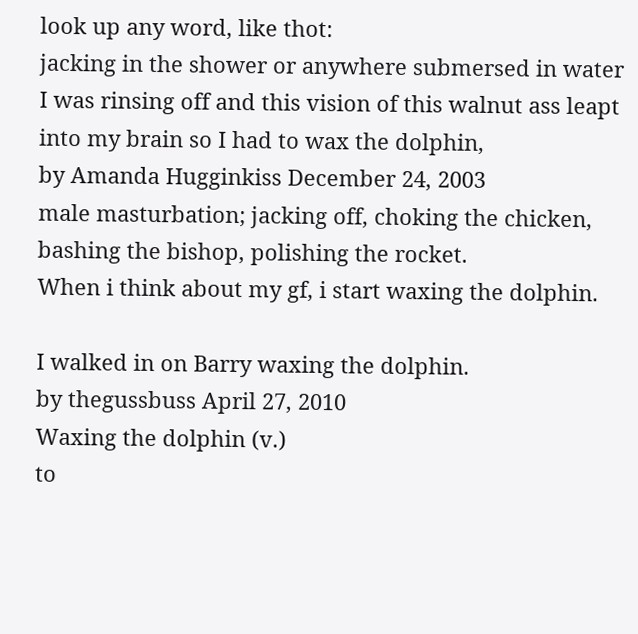look up any word, like thot:
jacking in the shower or anywhere submersed in water
I was rinsing off and this vision of this walnut ass leapt into my brain so I had to wax the dolphin,
by Amanda Hugginkiss December 24, 2003
male masturbation; jacking off, choking the chicken, bashing the bishop, polishing the rocket.
When i think about my gf, i start waxing the dolphin.

I walked in on Barry waxing the dolphin.
by thegussbuss April 27, 2010
Waxing the dolphin (v.)
to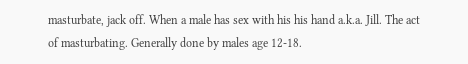masturbate, jack off. When a male has sex with his his hand a.k.a. Jill. The act of masturbating. Generally done by males age 12-18.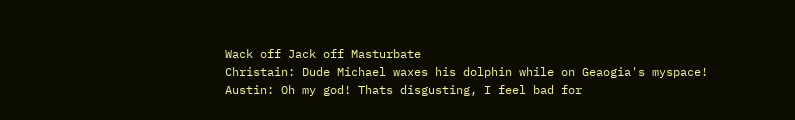Wack off Jack off Masturbate
Christain: Dude Michael waxes his dolphin while on Geaogia's myspace!
Austin: Oh my god! Thats disgusting, I feel bad for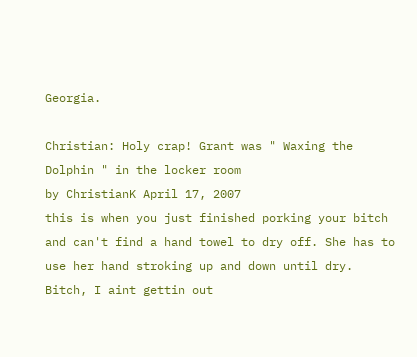Georgia.

Christian: Holy crap! Grant was " Waxing the Dolphin " in the locker room
by ChristianK April 17, 2007
this is when you just finished porking your bitch and can't find a hand towel to dry off. She has to use her hand stroking up and down until dry.
Bitch, I aint gettin out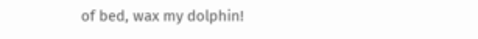of bed, wax my dolphin!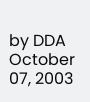by DDA October 07, 2003